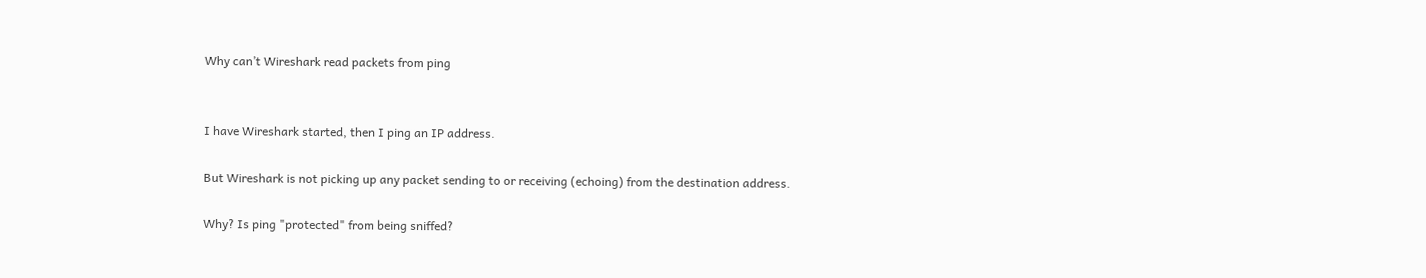Why can’t Wireshark read packets from ping


I have Wireshark started, then I ping an IP address.

But Wireshark is not picking up any packet sending to or receiving (echoing) from the destination address.

Why? Is ping "protected" from being sniffed?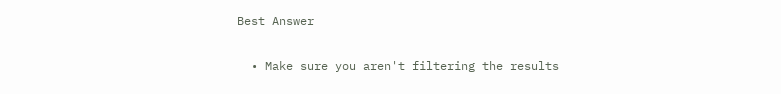Best Answer

  • Make sure you aren't filtering the results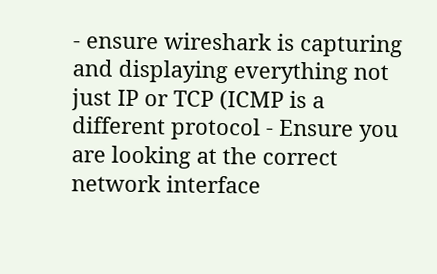- ensure wireshark is capturing and displaying everything not just IP or TCP (ICMP is a different protocol - Ensure you are looking at the correct network interface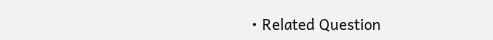• Related Question